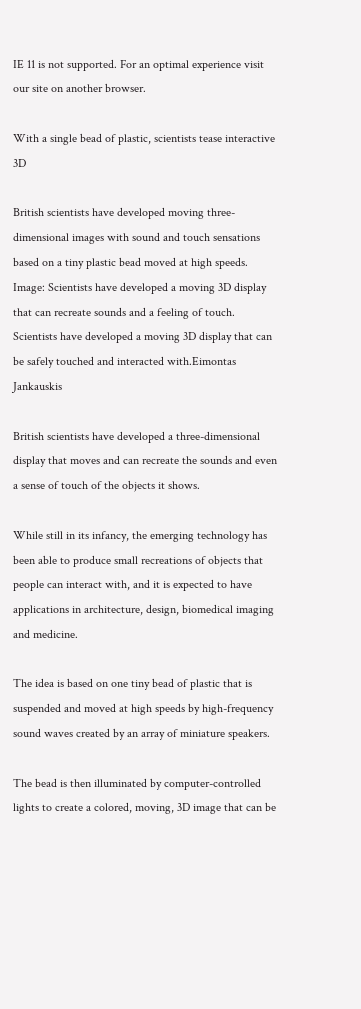IE 11 is not supported. For an optimal experience visit our site on another browser.

With a single bead of plastic, scientists tease interactive 3D

British scientists have developed moving three-dimensional images with sound and touch sensations based on a tiny plastic bead moved at high speeds.
Image: Scientists have developed a moving 3D display that can recreate sounds and a feeling of touch.
Scientists have developed a moving 3D display that can be safely touched and interacted with.Eimontas Jankauskis

British scientists have developed a three-dimensional display that moves and can recreate the sounds and even a sense of touch of the objects it shows.

While still in its infancy, the emerging technology has been able to produce small recreations of objects that people can interact with, and it is expected to have applications in architecture, design, biomedical imaging and medicine.

The idea is based on one tiny bead of plastic that is suspended and moved at high speeds by high-frequency sound waves created by an array of miniature speakers.

The bead is then illuminated by computer-controlled lights to create a colored, moving, 3D image that can be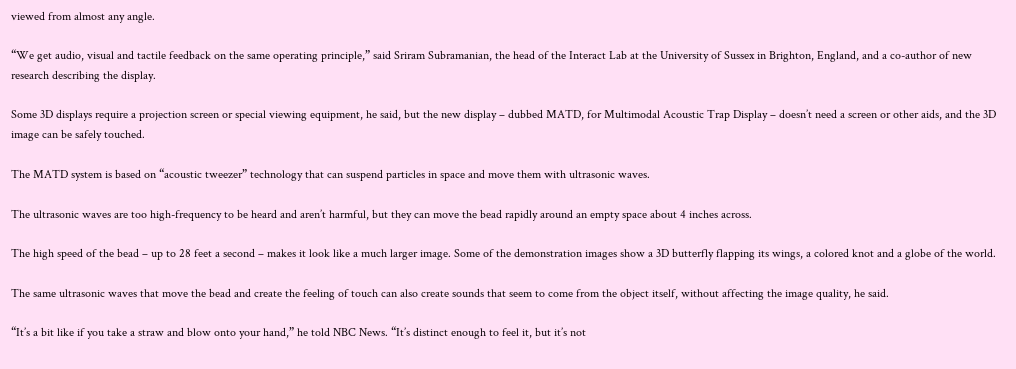viewed from almost any angle.

“We get audio, visual and tactile feedback on the same operating principle,” said Sriram Subramanian, the head of the Interact Lab at the University of Sussex in Brighton, England, and a co-author of new research describing the display.

Some 3D displays require a projection screen or special viewing equipment, he said, but the new display – dubbed MATD, for Multimodal Acoustic Trap Display – doesn’t need a screen or other aids, and the 3D image can be safely touched.

The MATD system is based on “acoustic tweezer” technology that can suspend particles in space and move them with ultrasonic waves.

The ultrasonic waves are too high-frequency to be heard and aren’t harmful, but they can move the bead rapidly around an empty space about 4 inches across.

The high speed of the bead – up to 28 feet a second – makes it look like a much larger image. Some of the demonstration images show a 3D butterfly flapping its wings, a colored knot and a globe of the world.

The same ultrasonic waves that move the bead and create the feeling of touch can also create sounds that seem to come from the object itself, without affecting the image quality, he said.

“It’s a bit like if you take a straw and blow onto your hand,” he told NBC News. “It’s distinct enough to feel it, but it’s not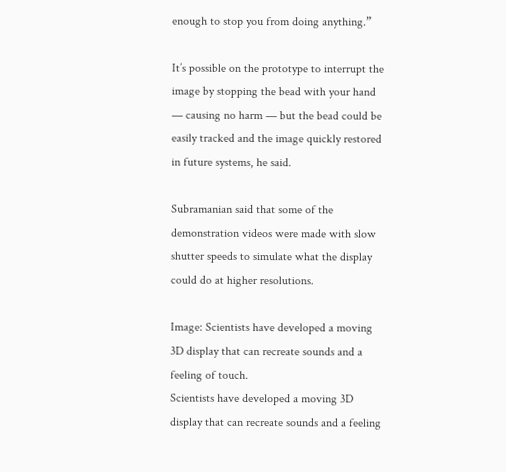enough to stop you from doing anything.”

It’s possible on the prototype to interrupt the image by stopping the bead with your hand — causing no harm — but the bead could be easily tracked and the image quickly restored in future systems, he said.

Subramanian said that some of the demonstration videos were made with slow shutter speeds to simulate what the display could do at higher resolutions.

Image: Scientists have developed a moving 3D display that can recreate sounds and a feeling of touch.
Scientists have developed a moving 3D display that can recreate sounds and a feeling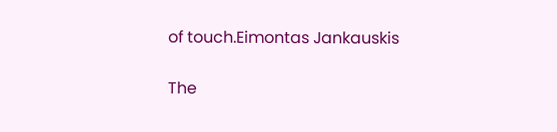of touch.Eimontas Jankauskis

The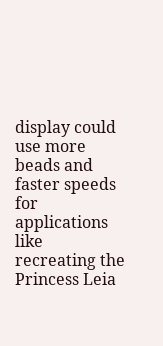display could use more beads and faster speeds for applications like recreating the Princess Leia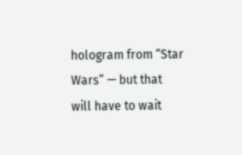hologram from “Star Wars” — but that will have to wait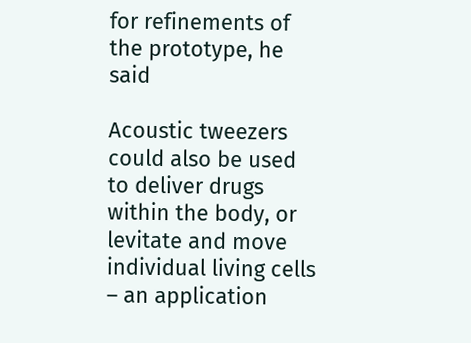for refinements of the prototype, he said

Acoustic tweezers could also be used to deliver drugs within the body, or levitate and move individual living cells – an application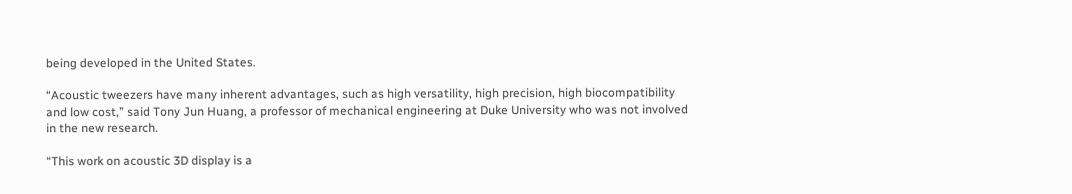being developed in the United States.

“Acoustic tweezers have many inherent advantages, such as high versatility, high precision, high biocompatibility and low cost,” said Tony Jun Huang, a professor of mechanical engineering at Duke University who was not involved in the new research.

“This work on acoustic 3D display is a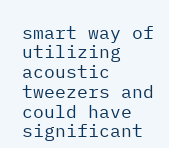smart way of utilizing acoustic tweezers and could have significant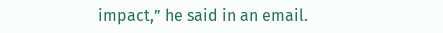impact,” he said in an email.